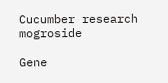Cucumber research mogroside

Gene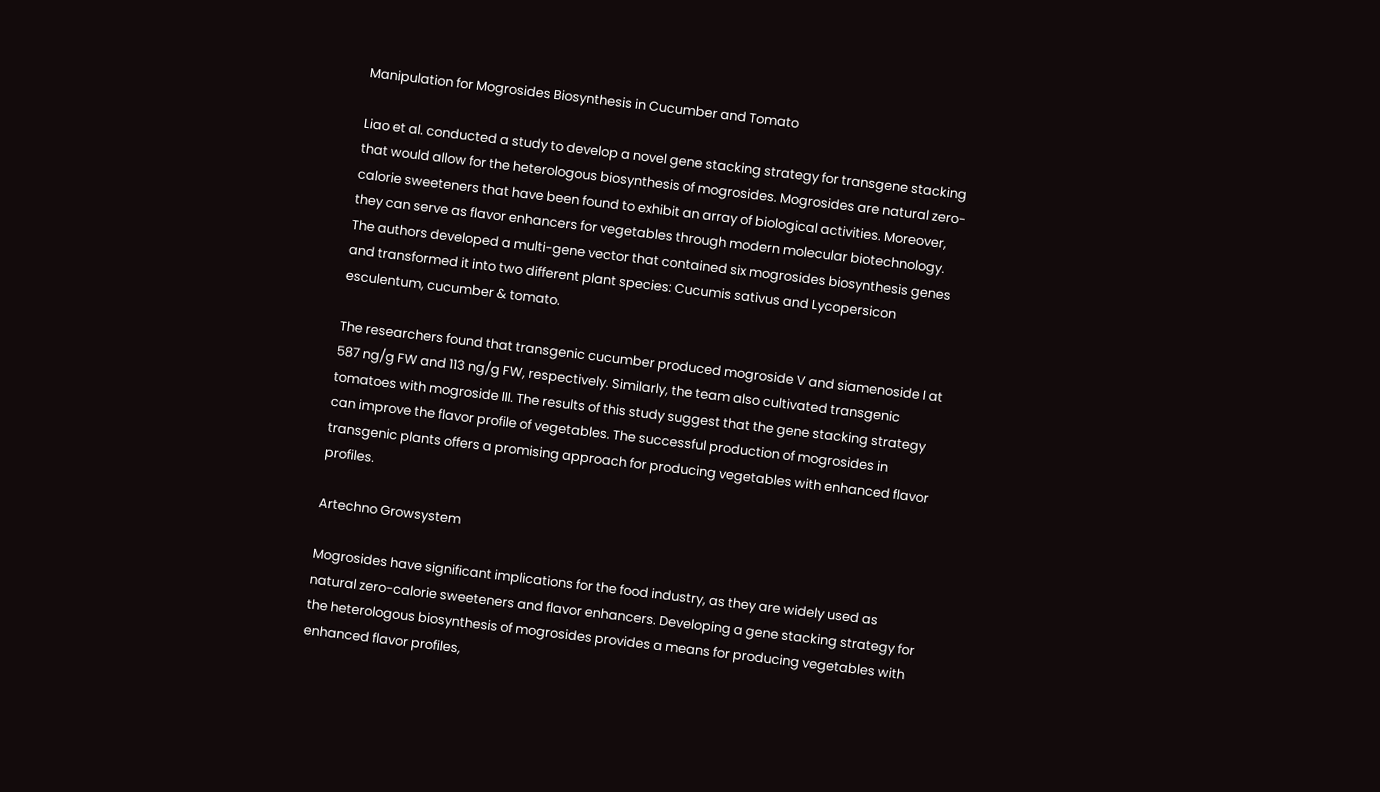Manipulation for Mogrosides Biosynthesis in Cucumber and Tomato

Liao et al. conducted a study to develop a novel gene stacking strategy for transgene stacking that would allow for the heterologous biosynthesis of mogrosides. Mogrosides are natural zero-calorie sweeteners that have been found to exhibit an array of biological activities. Moreover, they can serve as flavor enhancers for vegetables through modern molecular biotechnology. The authors developed a multi-gene vector that contained six mogrosides biosynthesis genes and transformed it into two different plant species: Cucumis sativus and Lycopersicon esculentum, cucumber & tomato.

The researchers found that transgenic cucumber produced mogroside V and siamenoside I at 587 ng/g FW and 113 ng/g FW, respectively. Similarly, the team also cultivated transgenic tomatoes with mogroside III. The results of this study suggest that the gene stacking strategy can improve the flavor profile of vegetables. The successful production of mogrosides in transgenic plants offers a promising approach for producing vegetables with enhanced flavor profiles.

Artechno Growsystem

Mogrosides have significant implications for the food industry, as they are widely used as natural zero-calorie sweeteners and flavor enhancers. Developing a gene stacking strategy for the heterologous biosynthesis of mogrosides provides a means for producing vegetables with enhanced flavor profiles,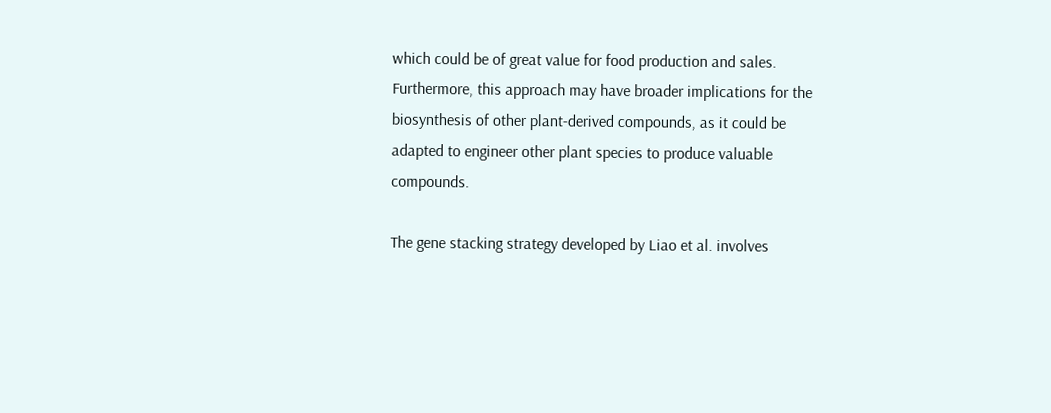which could be of great value for food production and sales. Furthermore, this approach may have broader implications for the biosynthesis of other plant-derived compounds, as it could be adapted to engineer other plant species to produce valuable compounds.

The gene stacking strategy developed by Liao et al. involves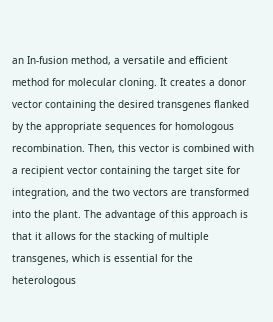an In-fusion method, a versatile and efficient method for molecular cloning. It creates a donor vector containing the desired transgenes flanked by the appropriate sequences for homologous recombination. Then, this vector is combined with a recipient vector containing the target site for integration, and the two vectors are transformed into the plant. The advantage of this approach is that it allows for the stacking of multiple transgenes, which is essential for the heterologous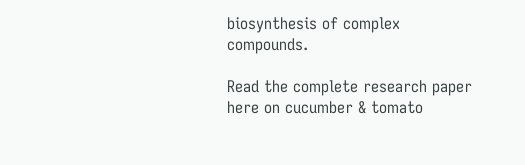biosynthesis of complex compounds.

Read the complete research paper here on cucumber & tomato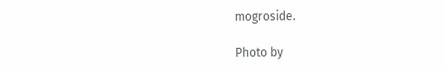mogroside.

Photo by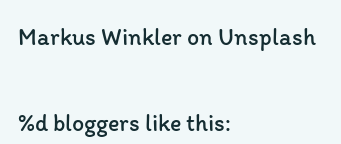Markus Winkler on Unsplash


%d bloggers like this: